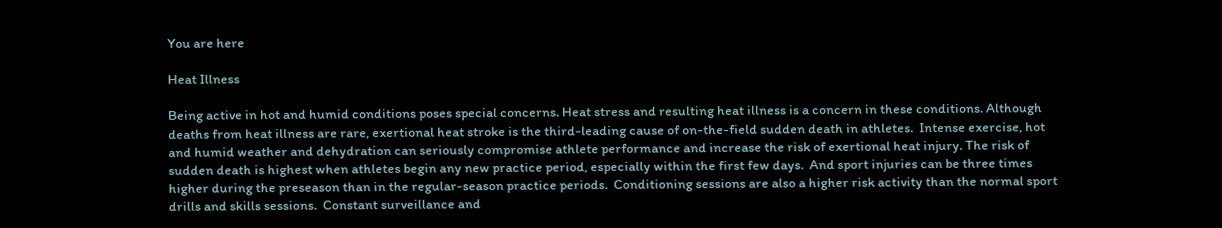You are here

Heat Illness

Being active in hot and humid conditions poses special concerns. Heat stress and resulting heat illness is a concern in these conditions. Although deaths from heat illness are rare, exertional heat stroke is the third-leading cause of on-the-field sudden death in athletes.  Intense exercise, hot and humid weather and dehydration can seriously compromise athlete performance and increase the risk of exertional heat injury. The risk of sudden death is highest when athletes begin any new practice period, especially within the first few days.  And sport injuries can be three times higher during the preseason than in the regular-season practice periods.  Conditioning sessions are also a higher risk activity than the normal sport drills and skills sessions.  Constant surveillance and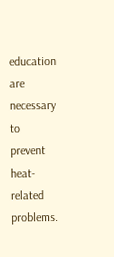education are necessary to prevent heat-related problems.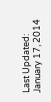Last Updated: January 17, 2014